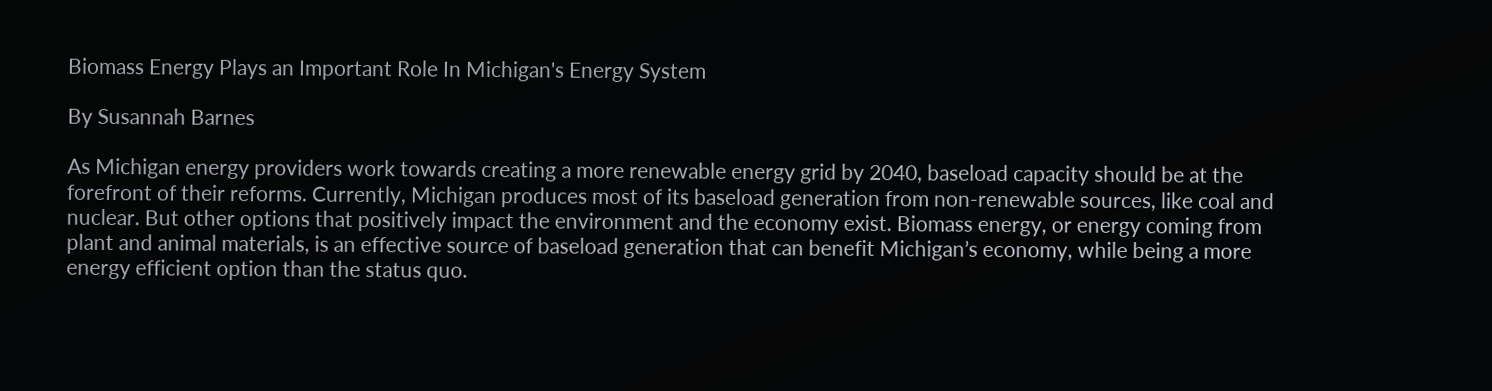Biomass Energy Plays an Important Role In Michigan's Energy System

By Susannah Barnes

As Michigan energy providers work towards creating a more renewable energy grid by 2040, baseload capacity should be at the forefront of their reforms. Currently, Michigan produces most of its baseload generation from non-renewable sources, like coal and nuclear. But other options that positively impact the environment and the economy exist. Biomass energy, or energy coming from plant and animal materials, is an effective source of baseload generation that can benefit Michigan’s economy, while being a more energy efficient option than the status quo.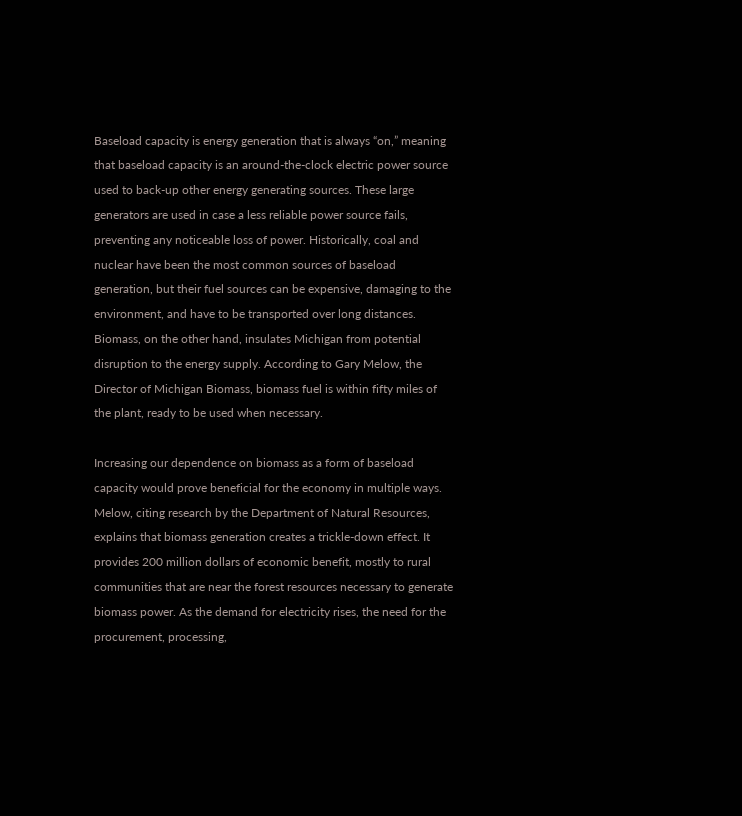Baseload capacity is energy generation that is always “on,” meaning that baseload capacity is an around-the-clock electric power source used to back-up other energy generating sources. These large generators are used in case a less reliable power source fails, preventing any noticeable loss of power. Historically, coal and nuclear have been the most common sources of baseload generation, but their fuel sources can be expensive, damaging to the environment, and have to be transported over long distances. Biomass, on the other hand, insulates Michigan from potential disruption to the energy supply. According to Gary Melow, the Director of Michigan Biomass, biomass fuel is within fifty miles of the plant, ready to be used when necessary.

Increasing our dependence on biomass as a form of baseload capacity would prove beneficial for the economy in multiple ways. Melow, citing research by the Department of Natural Resources, explains that biomass generation creates a trickle-down effect. It provides 200 million dollars of economic benefit, mostly to rural communities that are near the forest resources necessary to generate biomass power. As the demand for electricity rises, the need for the procurement, processing,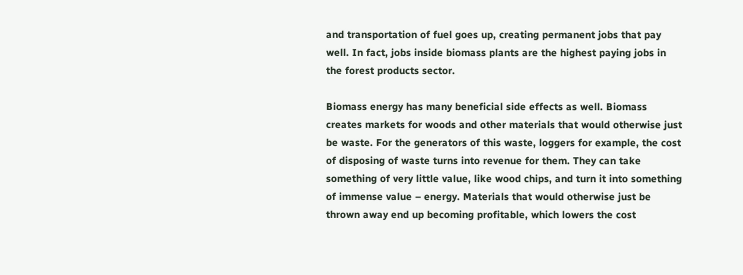and transportation of fuel goes up, creating permanent jobs that pay well. In fact, jobs inside biomass plants are the highest paying jobs in the forest products sector.

Biomass energy has many beneficial side effects as well. Biomass creates markets for woods and other materials that would otherwise just be waste. For the generators of this waste, loggers for example, the cost of disposing of waste turns into revenue for them. They can take something of very little value, like wood chips, and turn it into something of immense value – energy. Materials that would otherwise just be thrown away end up becoming profitable, which lowers the cost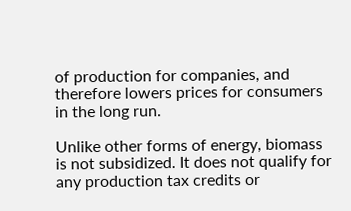of production for companies, and therefore lowers prices for consumers in the long run.

Unlike other forms of energy, biomass is not subsidized. It does not qualify for any production tax credits or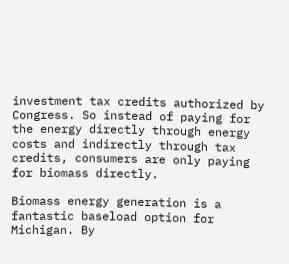investment tax credits authorized by Congress. So instead of paying for the energy directly through energy costs and indirectly through tax credits, consumers are only paying for biomass directly.

Biomass energy generation is a fantastic baseload option for Michigan. By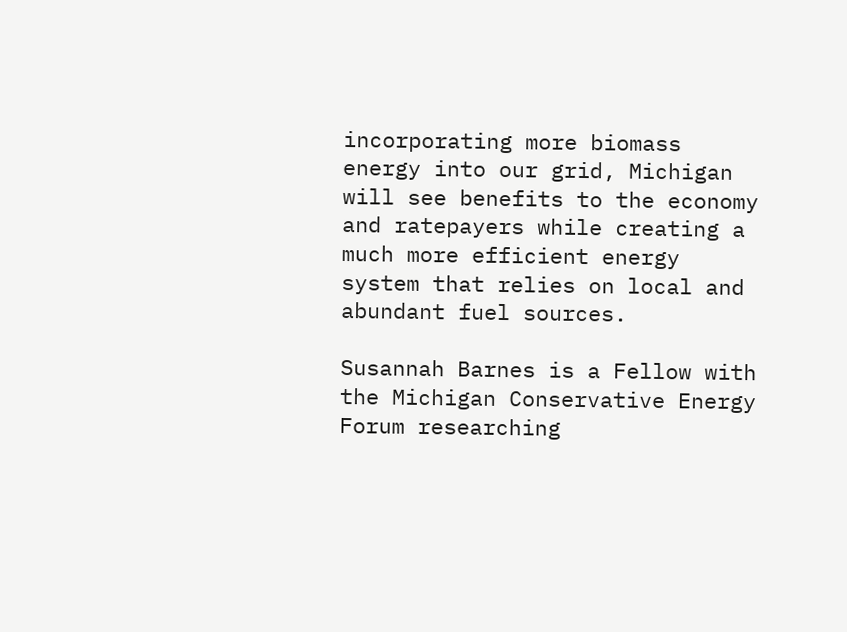incorporating more biomass energy into our grid, Michigan will see benefits to the economy and ratepayers while creating a much more efficient energy system that relies on local and abundant fuel sources.

Susannah Barnes is a Fellow with the Michigan Conservative Energy Forum researching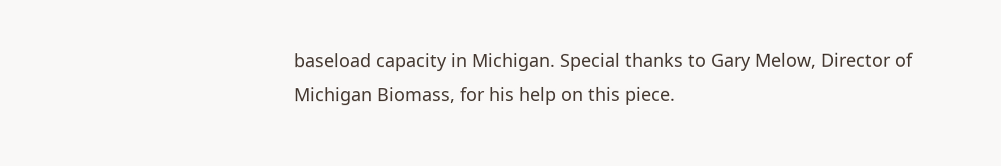baseload capacity in Michigan. Special thanks to Gary Melow, Director of Michigan Biomass, for his help on this piece.